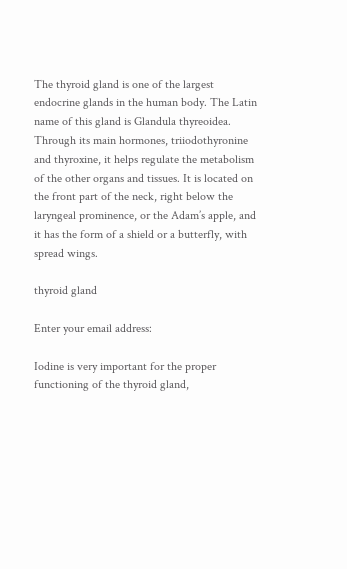The thyroid gland is one of the largest endocrine glands in the human body. The Latin name of this gland is Glandula thyreoidea. Through its main hormones, triiodothyronine and thyroxine, it helps regulate the metabolism of the other organs and tissues. It is located on the front part of the neck, right below the laryngeal prominence, or the Adam’s apple, and it has the form of a shield or a butterfly, with spread wings.

thyroid gland

Enter your email address:

Iodine is very important for the proper functioning of the thyroid gland,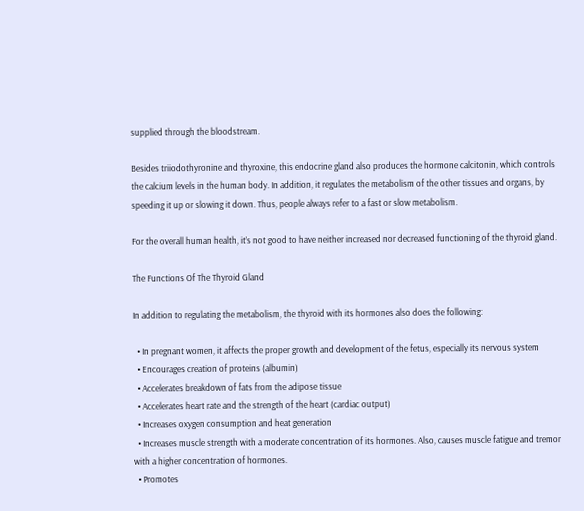supplied through the bloodstream.

Besides triiodothyronine and thyroxine, this endocrine gland also produces the hormone calcitonin, which controls the calcium levels in the human body. In addition, it regulates the metabolism of the other tissues and organs, by speeding it up or slowing it down. Thus, people always refer to a fast or slow metabolism.

For the overall human health, it’s not good to have neither increased nor decreased functioning of the thyroid gland.

The Functions Of The Thyroid Gland

In addition to regulating the metabolism, the thyroid with its hormones also does the following:

  • In pregnant women, it affects the proper growth and development of the fetus, especially its nervous system
  • Encourages creation of proteins (albumin)
  • Accelerates breakdown of fats from the adipose tissue
  • Accelerates heart rate and the strength of the heart (cardiac output)
  • Increases oxygen consumption and heat generation
  • Increases muscle strength with a moderate concentration of its hormones. Also, causes muscle fatigue and tremor with a higher concentration of hormones.
  • Promotes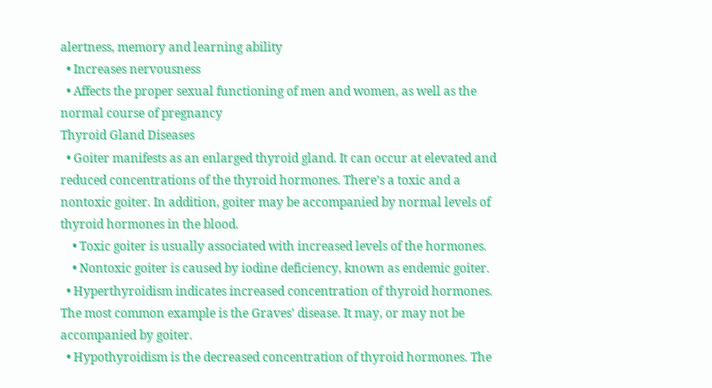alertness, memory and learning ability
  • Increases nervousness
  • Affects the proper sexual functioning of men and women, as well as the normal course of pregnancy
Thyroid Gland Diseases
  • Goiter manifests as an enlarged thyroid gland. It can occur at elevated and reduced concentrations of the thyroid hormones. There’s a toxic and a nontoxic goiter. In addition, goiter may be accompanied by normal levels of thyroid hormones in the blood.
    • Toxic goiter is usually associated with increased levels of the hormones.
    • Nontoxic goiter is caused by iodine deficiency, known as endemic goiter.
  • Hyperthyroidism indicates increased concentration of thyroid hormones. The most common example is the Graves’ disease. It may, or may not be accompanied by goiter.
  • Hypothyroidism is the decreased concentration of thyroid hormones. The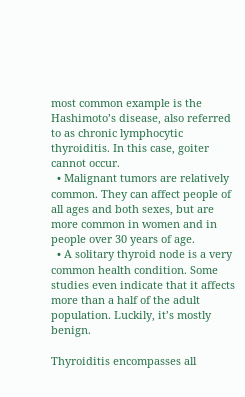most common example is the Hashimoto’s disease, also referred to as chronic lymphocytic thyroiditis. In this case, goiter cannot occur.
  • Malignant tumors are relatively common. They can affect people of all ages and both sexes, but are more common in women and in people over 30 years of age.
  • A solitary thyroid node is a very common health condition. Some studies even indicate that it affects more than a half of the adult population. Luckily, it’s mostly benign.

Thyroiditis encompasses all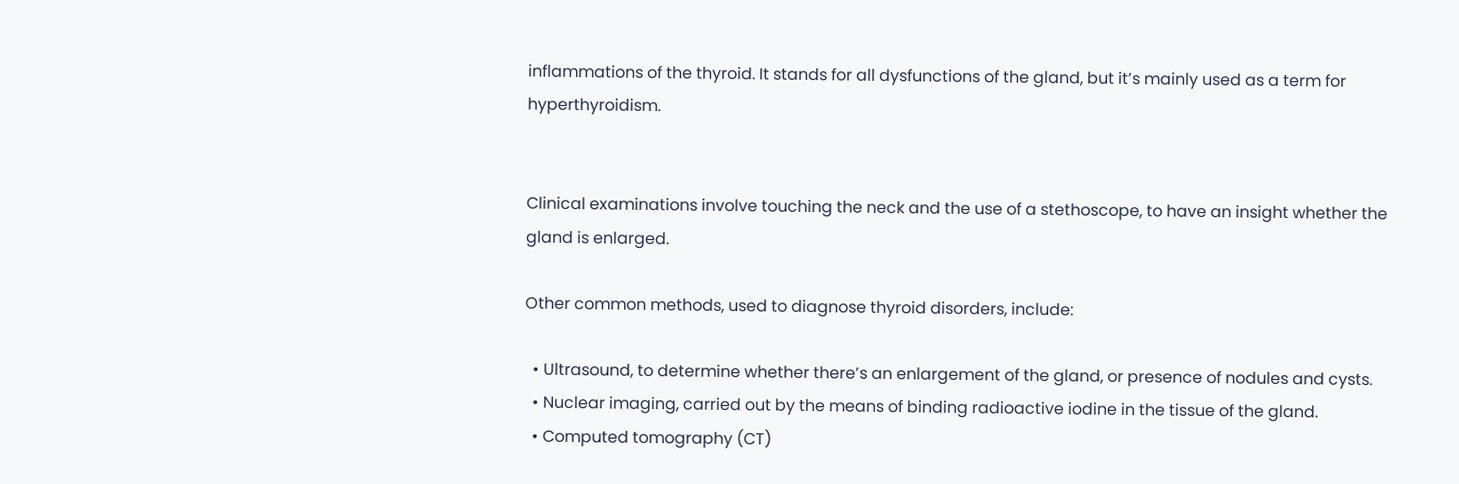inflammations of the thyroid. It stands for all dysfunctions of the gland, but it’s mainly used as a term for hyperthyroidism.


Clinical examinations involve touching the neck and the use of a stethoscope, to have an insight whether the gland is enlarged.

Other common methods, used to diagnose thyroid disorders, include:

  • Ultrasound, to determine whether there’s an enlargement of the gland, or presence of nodules and cysts.
  • Nuclear imaging, carried out by the means of binding radioactive iodine in the tissue of the gland.
  • Computed tomography (CT)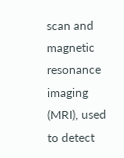scan and magnetic resonance imaging (MRI), used to detect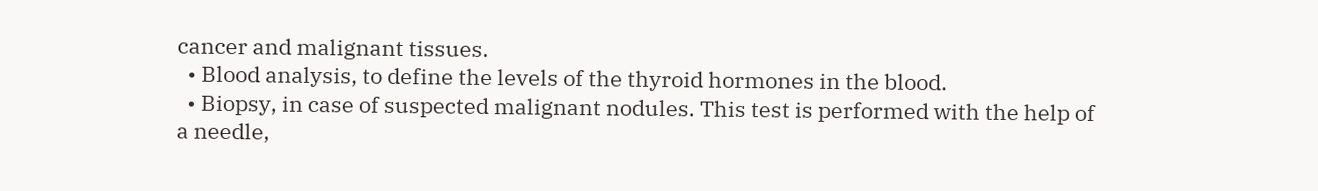cancer and malignant tissues.
  • Blood analysis, to define the levels of the thyroid hormones in the blood.
  • Biopsy, in case of suspected malignant nodules. This test is performed with the help of a needle,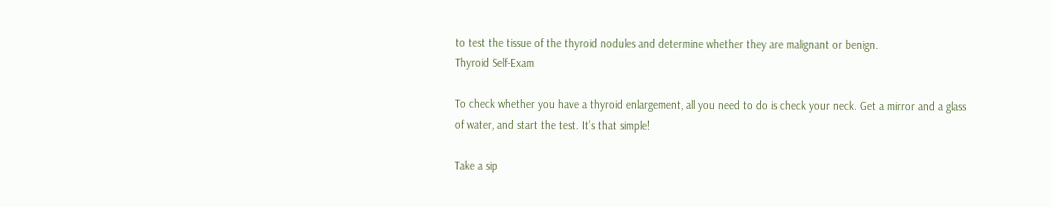to test the tissue of the thyroid nodules and determine whether they are malignant or benign.
Thyroid Self-Exam

To check whether you have a thyroid enlargement, all you need to do is check your neck. Get a mirror and a glass of water, and start the test. It’s that simple!

Take a sip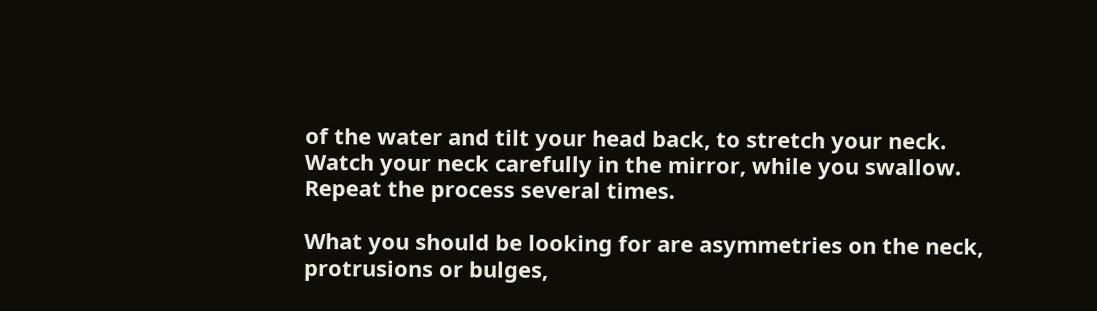of the water and tilt your head back, to stretch your neck. Watch your neck carefully in the mirror, while you swallow. Repeat the process several times.

What you should be looking for are asymmetries on the neck, protrusions or bulges,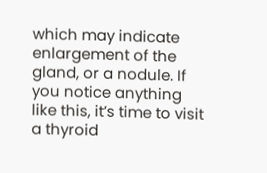which may indicate enlargement of the gland, or a nodule. If you notice anything like this, it’s time to visit a thyroid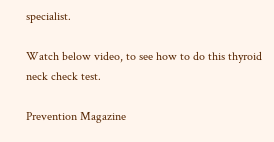specialist.

Watch below video, to see how to do this thyroid neck check test.

Prevention Magazine